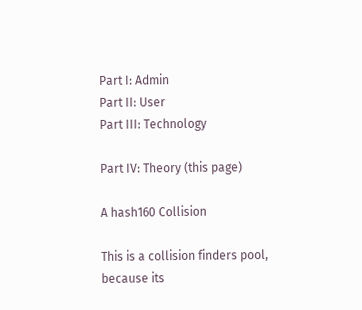Part I: Admin
Part II: User
Part III: Technology

Part IV: Theory (this page)

A hash160 Collision

This is a collision finders pool, because its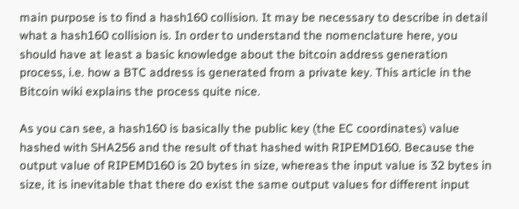main purpose is to find a hash160 collision. It may be necessary to describe in detail what a hash160 collision is. In order to understand the nomenclature here, you should have at least a basic knowledge about the bitcoin address generation process, i.e. how a BTC address is generated from a private key. This article in the Bitcoin wiki explains the process quite nice.

As you can see, a hash160 is basically the public key (the EC coordinates) value hashed with SHA256 and the result of that hashed with RIPEMD160. Because the output value of RIPEMD160 is 20 bytes in size, whereas the input value is 32 bytes in size, it is inevitable that there do exist the same output values for different input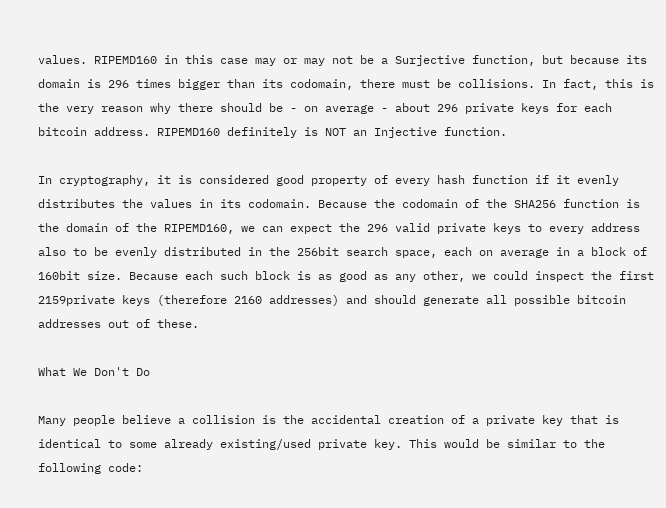values. RIPEMD160 in this case may or may not be a Surjective function, but because its domain is 296 times bigger than its codomain, there must be collisions. In fact, this is the very reason why there should be - on average - about 296 private keys for each bitcoin address. RIPEMD160 definitely is NOT an Injective function.

In cryptography, it is considered good property of every hash function if it evenly distributes the values in its codomain. Because the codomain of the SHA256 function is the domain of the RIPEMD160, we can expect the 296 valid private keys to every address also to be evenly distributed in the 256bit search space, each on average in a block of 160bit size. Because each such block is as good as any other, we could inspect the first 2159private keys (therefore 2160 addresses) and should generate all possible bitcoin addresses out of these.

What We Don't Do

Many people believe a collision is the accidental creation of a private key that is identical to some already existing/used private key. This would be similar to the following code: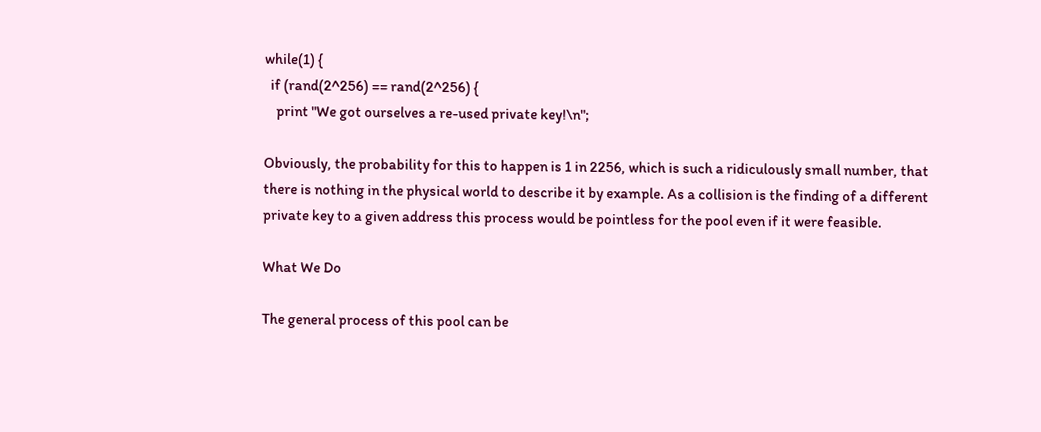while(1) {
  if (rand(2^256) == rand(2^256) {
    print "We got ourselves a re-used private key!\n";

Obviously, the probability for this to happen is 1 in 2256, which is such a ridiculously small number, that there is nothing in the physical world to describe it by example. As a collision is the finding of a different private key to a given address this process would be pointless for the pool even if it were feasible.

What We Do

The general process of this pool can be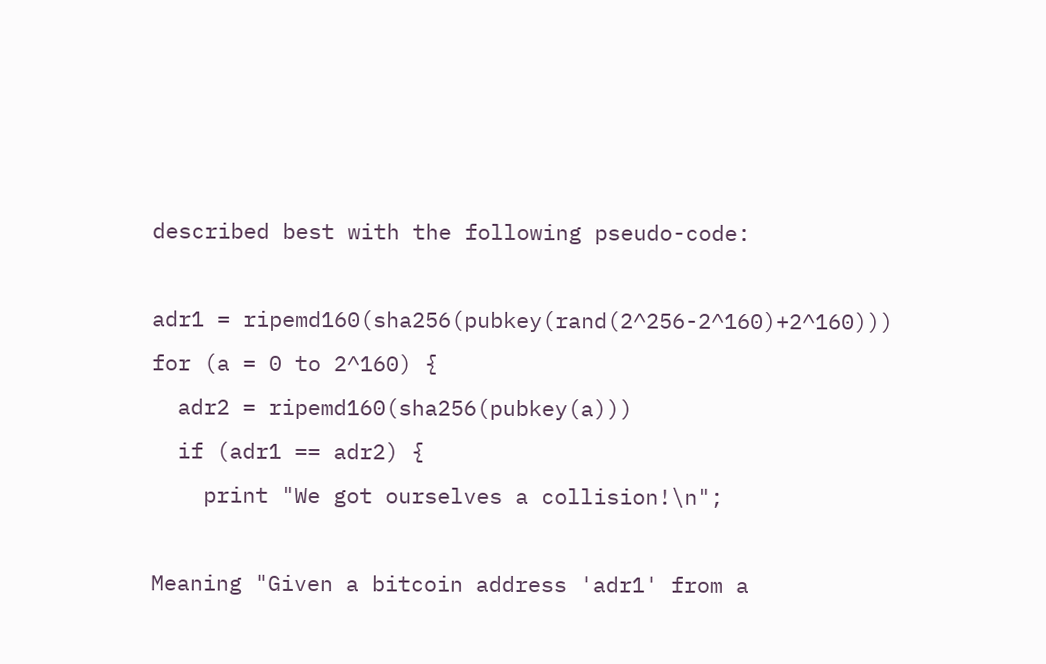described best with the following pseudo-code:

adr1 = ripemd160(sha256(pubkey(rand(2^256-2^160)+2^160)))
for (a = 0 to 2^160) {
  adr2 = ripemd160(sha256(pubkey(a)))
  if (adr1 == adr2) {
    print "We got ourselves a collision!\n";

Meaning "Given a bitcoin address 'adr1' from a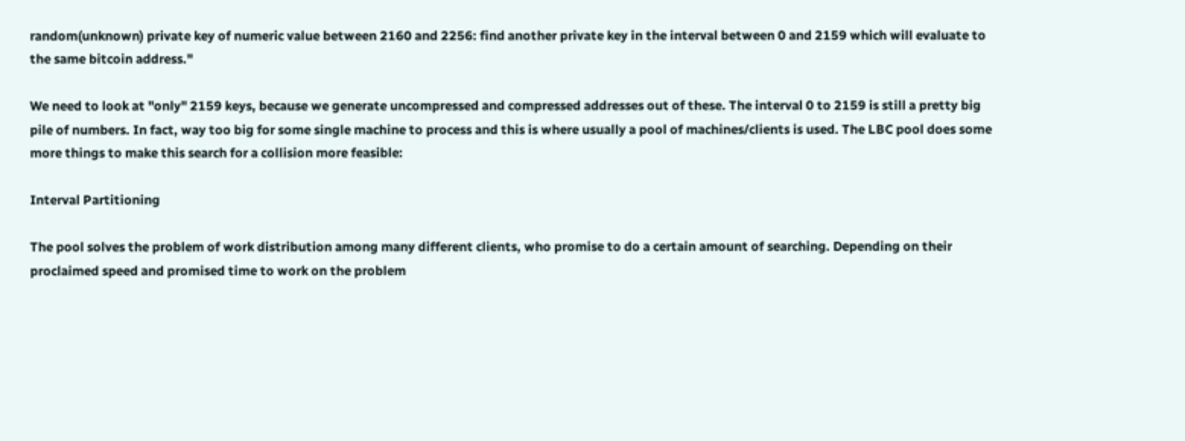random(unknown) private key of numeric value between 2160 and 2256: find another private key in the interval between 0 and 2159 which will evaluate to the same bitcoin address."

We need to look at "only" 2159 keys, because we generate uncompressed and compressed addresses out of these. The interval 0 to 2159 is still a pretty big pile of numbers. In fact, way too big for some single machine to process and this is where usually a pool of machines/clients is used. The LBC pool does some more things to make this search for a collision more feasible:

Interval Partitioning

The pool solves the problem of work distribution among many different clients, who promise to do a certain amount of searching. Depending on their proclaimed speed and promised time to work on the problem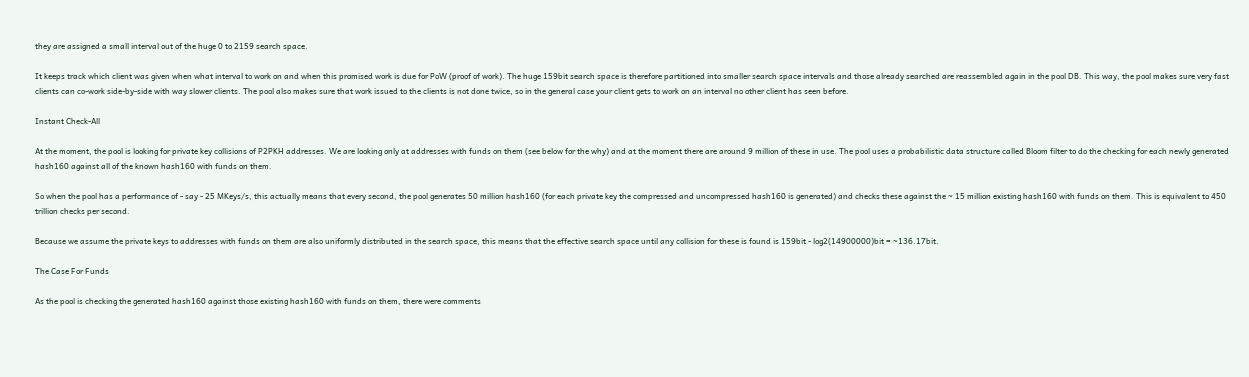they are assigned a small interval out of the huge 0 to 2159 search space.

It keeps track which client was given when what interval to work on and when this promised work is due for PoW (proof of work). The huge 159bit search space is therefore partitioned into smaller search space intervals and those already searched are reassembled again in the pool DB. This way, the pool makes sure very fast clients can co-work side-by-side with way slower clients. The pool also makes sure that work issued to the clients is not done twice, so in the general case your client gets to work on an interval no other client has seen before.

Instant Check-All

At the moment, the pool is looking for private key collisions of P2PKH addresses. We are looking only at addresses with funds on them (see below for the why) and at the moment there are around 9 million of these in use. The pool uses a probabilistic data structure called Bloom filter to do the checking for each newly generated hash160 against all of the known hash160 with funds on them.

So when the pool has a performance of - say - 25 MKeys/s, this actually means that every second, the pool generates 50 million hash160 (for each private key the compressed and uncompressed hash160 is generated) and checks these against the ~ 15 million existing hash160 with funds on them. This is equivalent to 450 trillion checks per second.

Because we assume the private keys to addresses with funds on them are also uniformly distributed in the search space, this means that the effective search space until any collision for these is found is 159bit - log2(14900000)bit = ~136.17bit.

The Case For Funds

As the pool is checking the generated hash160 against those existing hash160 with funds on them, there were comments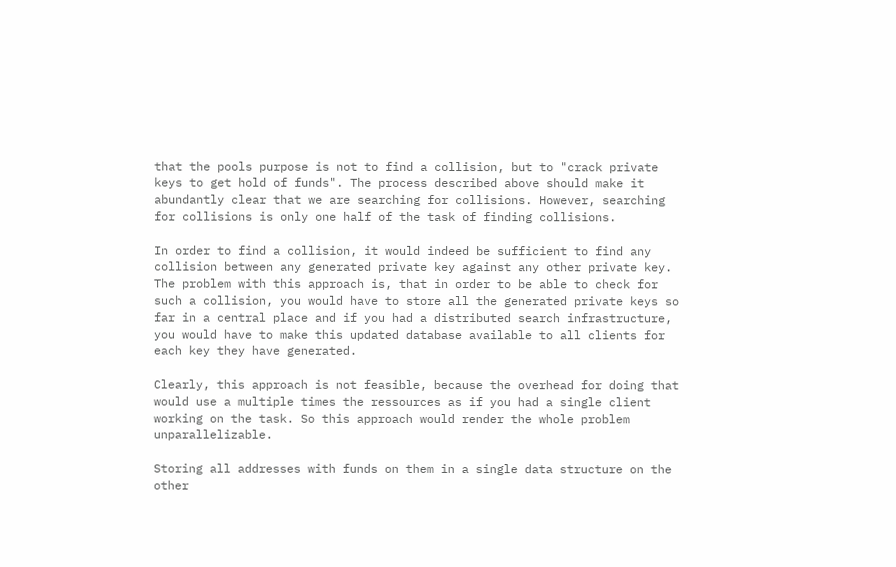that the pools purpose is not to find a collision, but to "crack private keys to get hold of funds". The process described above should make it abundantly clear that we are searching for collisions. However, searching for collisions is only one half of the task of finding collisions.

In order to find a collision, it would indeed be sufficient to find any collision between any generated private key against any other private key. The problem with this approach is, that in order to be able to check for such a collision, you would have to store all the generated private keys so far in a central place and if you had a distributed search infrastructure, you would have to make this updated database available to all clients for each key they have generated.

Clearly, this approach is not feasible, because the overhead for doing that would use a multiple times the ressources as if you had a single client working on the task. So this approach would render the whole problem unparallelizable.

Storing all addresses with funds on them in a single data structure on the other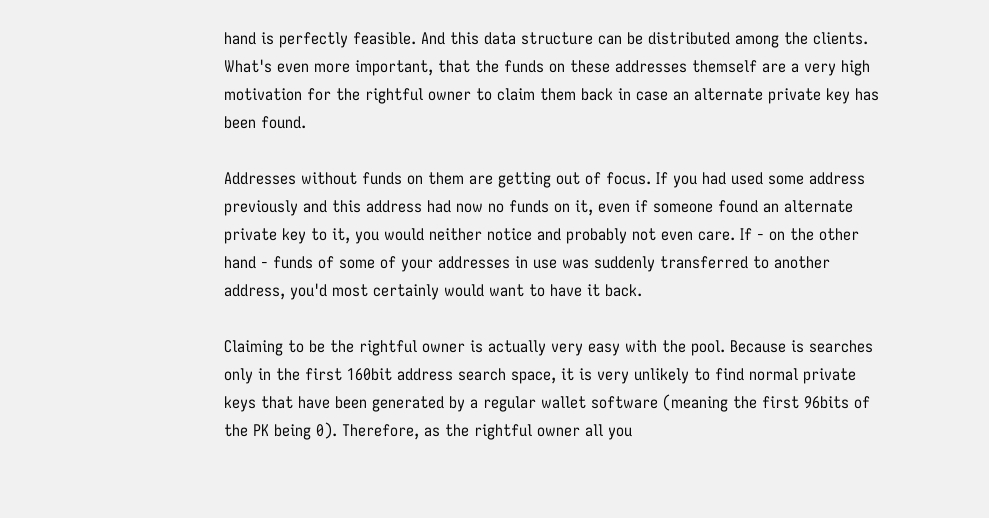hand is perfectly feasible. And this data structure can be distributed among the clients. What's even more important, that the funds on these addresses themself are a very high motivation for the rightful owner to claim them back in case an alternate private key has been found.

Addresses without funds on them are getting out of focus. If you had used some address previously and this address had now no funds on it, even if someone found an alternate private key to it, you would neither notice and probably not even care. If - on the other hand - funds of some of your addresses in use was suddenly transferred to another address, you'd most certainly would want to have it back.

Claiming to be the rightful owner is actually very easy with the pool. Because is searches only in the first 160bit address search space, it is very unlikely to find normal private keys that have been generated by a regular wallet software (meaning the first 96bits of the PK being 0). Therefore, as the rightful owner all you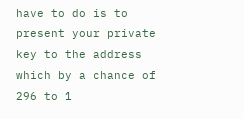have to do is to present your private key to the address which by a chance of 296 to 1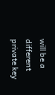will be a different private key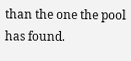than the one the pool has found.